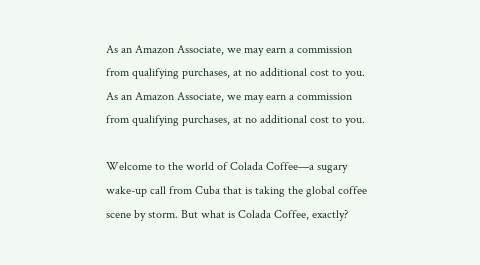As an Amazon Associate, we may earn a commission from qualifying purchases, at no additional cost to you.
As an Amazon Associate, we may earn a commission from qualifying purchases, at no additional cost to you.

Welcome to the world of Colada Coffee—a sugary wake-up call from Cuba that is taking the global coffee scene by storm. But what is Colada Coffee, exactly?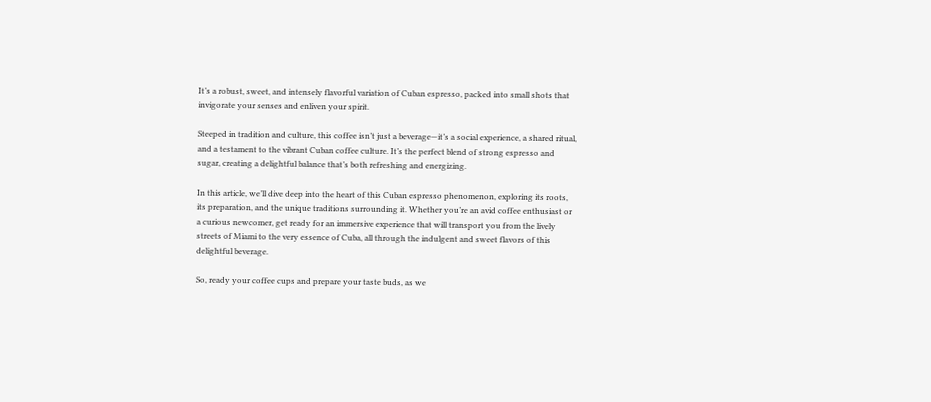It’s a robust, sweet, and intensely flavorful variation of Cuban espresso, packed into small shots that invigorate your senses and enliven your spirit.

Steeped in tradition and culture, this coffee isn’t just a beverage—it’s a social experience, a shared ritual, and a testament to the vibrant Cuban coffee culture. It’s the perfect blend of strong espresso and sugar, creating a delightful balance that’s both refreshing and energizing.

In this article, we’ll dive deep into the heart of this Cuban espresso phenomenon, exploring its roots, its preparation, and the unique traditions surrounding it. Whether you’re an avid coffee enthusiast or a curious newcomer, get ready for an immersive experience that will transport you from the lively streets of Miami to the very essence of Cuba, all through the indulgent and sweet flavors of this delightful beverage.

So, ready your coffee cups and prepare your taste buds, as we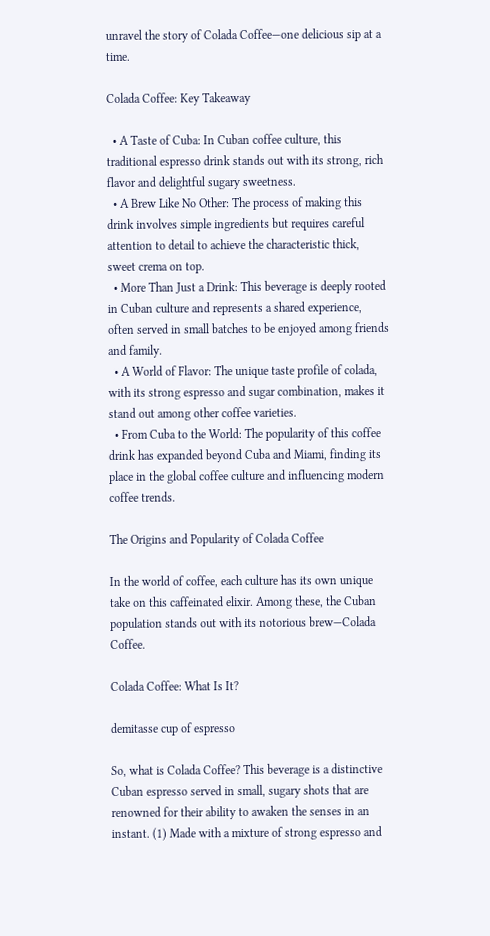unravel the story of Colada Coffee—one delicious sip at a time.

Colada Coffee: Key Takeaway

  • A Taste of Cuba: In Cuban coffee culture, this traditional espresso drink stands out with its strong, rich flavor and delightful sugary sweetness.
  • A Brew Like No Other: The process of making this drink involves simple ingredients but requires careful attention to detail to achieve the characteristic thick, sweet crema on top.
  • More Than Just a Drink: This beverage is deeply rooted in Cuban culture and represents a shared experience, often served in small batches to be enjoyed among friends and family.
  • A World of Flavor: The unique taste profile of colada, with its strong espresso and sugar combination, makes it stand out among other coffee varieties.
  • From Cuba to the World: The popularity of this coffee drink has expanded beyond Cuba and Miami, finding its place in the global coffee culture and influencing modern coffee trends.

The Origins and Popularity of Colada Coffee

In the world of coffee, each culture has its own unique take on this caffeinated elixir. Among these, the Cuban population stands out with its notorious brew—Colada Coffee.

Colada Coffee: What Is It?

demitasse cup of espresso

So, what is Colada Coffee? This beverage is a distinctive Cuban espresso served in small, sugary shots that are renowned for their ability to awaken the senses in an instant. (1) Made with a mixture of strong espresso and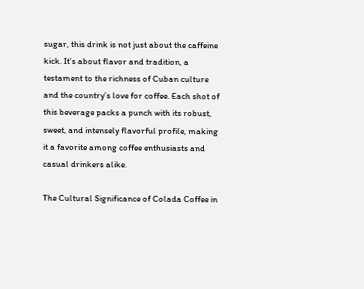sugar, this drink is not just about the caffeine kick. It’s about flavor and tradition, a testament to the richness of Cuban culture and the country’s love for coffee. Each shot of this beverage packs a punch with its robust, sweet, and intensely flavorful profile, making it a favorite among coffee enthusiasts and casual drinkers alike.

The Cultural Significance of Colada Coffee in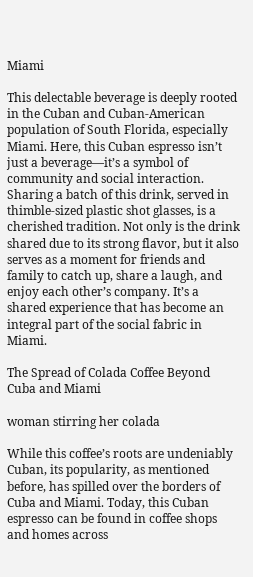Miami

This delectable beverage is deeply rooted in the Cuban and Cuban-American population of South Florida, especially Miami. Here, this Cuban espresso isn’t just a beverage—it’s a symbol of community and social interaction. Sharing a batch of this drink, served in thimble-sized plastic shot glasses, is a cherished tradition. Not only is the drink shared due to its strong flavor, but it also serves as a moment for friends and family to catch up, share a laugh, and enjoy each other’s company. It’s a shared experience that has become an integral part of the social fabric in Miami.

The Spread of Colada Coffee Beyond Cuba and Miami

woman stirring her colada

While this coffee’s roots are undeniably Cuban, its popularity, as mentioned before, has spilled over the borders of Cuba and Miami. Today, this Cuban espresso can be found in coffee shops and homes across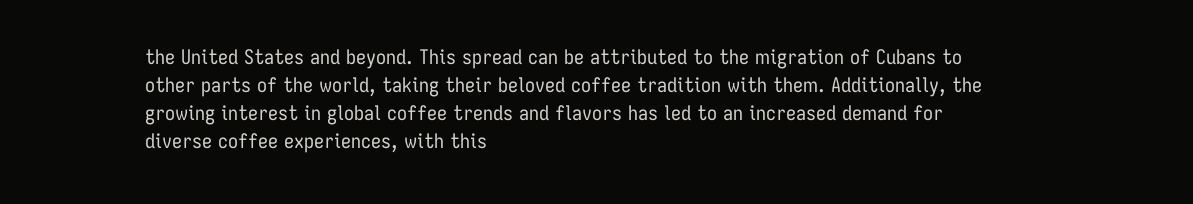the United States and beyond. This spread can be attributed to the migration of Cubans to other parts of the world, taking their beloved coffee tradition with them. Additionally, the growing interest in global coffee trends and flavors has led to an increased demand for diverse coffee experiences, with this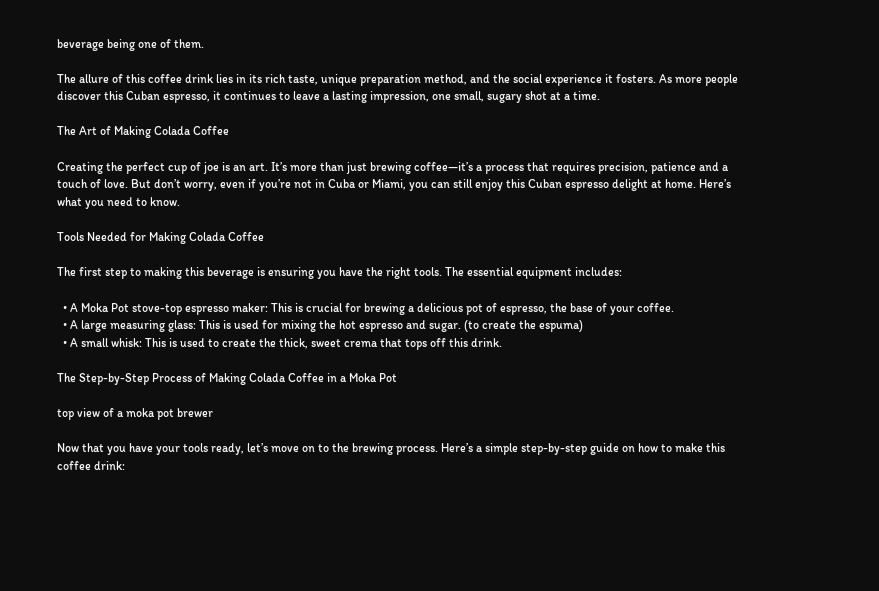beverage being one of them.

The allure of this coffee drink lies in its rich taste, unique preparation method, and the social experience it fosters. As more people discover this Cuban espresso, it continues to leave a lasting impression, one small, sugary shot at a time.

The Art of Making Colada Coffee

Creating the perfect cup of joe is an art. It’s more than just brewing coffee—it’s a process that requires precision, patience and a touch of love. But don’t worry, even if you’re not in Cuba or Miami, you can still enjoy this Cuban espresso delight at home. Here’s what you need to know.

Tools Needed for Making Colada Coffee

The first step to making this beverage is ensuring you have the right tools. The essential equipment includes:

  • A Moka Pot stove-top espresso maker: This is crucial for brewing a delicious pot of espresso, the base of your coffee.
  • A large measuring glass: This is used for mixing the hot espresso and sugar. (to create the espuma)
  • A small whisk: This is used to create the thick, sweet crema that tops off this drink.

The Step-by-Step Process of Making Colada Coffee in a Moka Pot

top view of a moka pot brewer

Now that you have your tools ready, let’s move on to the brewing process. Here’s a simple step-by-step guide on how to make this coffee drink: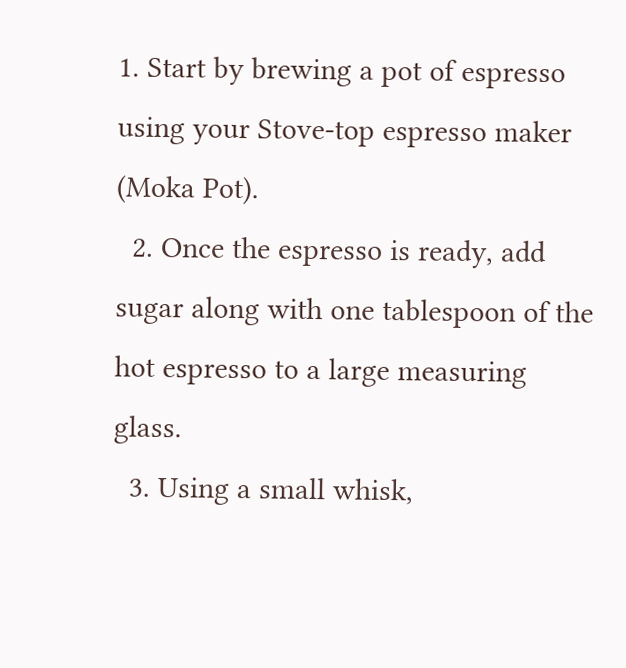1. Start by brewing a pot of espresso using your Stove-top espresso maker (Moka Pot).
  2. Once the espresso is ready, add sugar along with one tablespoon of the hot espresso to a large measuring glass.
  3. Using a small whisk,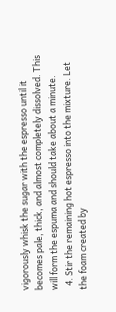vigorously whisk the sugar with the espresso until it becomes pale, thick, and almost completely dissolved. This will form the espuma and should take about a minute.
  4. Stir the remaining hot espresso into the mixture. Let the foam created by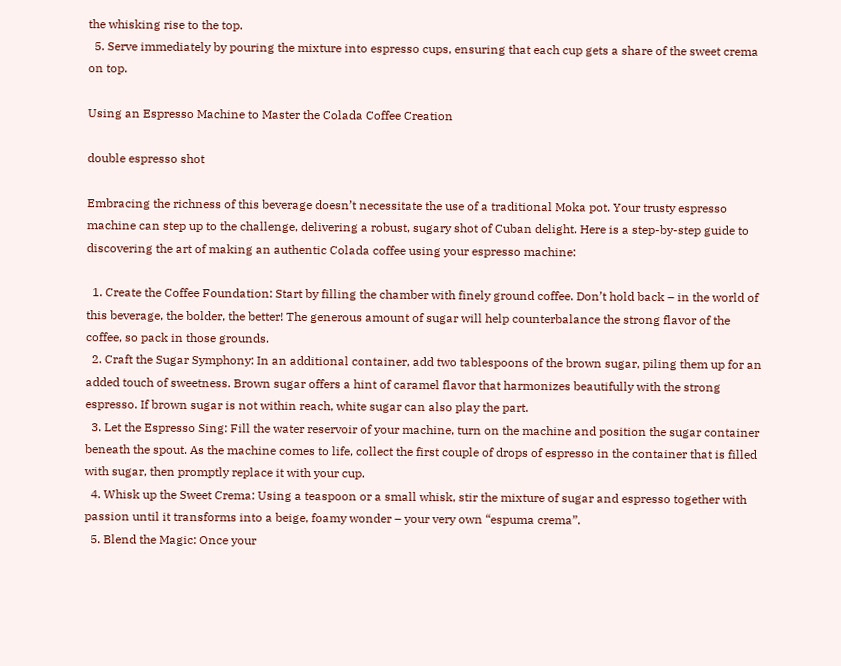the whisking rise to the top.
  5. Serve immediately by pouring the mixture into espresso cups, ensuring that each cup gets a share of the sweet crema on top.

Using an Espresso Machine to Master the Colada Coffee Creation

double espresso shot

Embracing the richness of this beverage doesn’t necessitate the use of a traditional Moka pot. Your trusty espresso machine can step up to the challenge, delivering a robust, sugary shot of Cuban delight. Here is a step-by-step guide to discovering the art of making an authentic Colada coffee using your espresso machine:

  1. Create the Coffee Foundation: Start by filling the chamber with finely ground coffee. Don’t hold back – in the world of this beverage, the bolder, the better! The generous amount of sugar will help counterbalance the strong flavor of the coffee, so pack in those grounds.
  2. Craft the Sugar Symphony: In an additional container, add two tablespoons of the brown sugar, piling them up for an added touch of sweetness. Brown sugar offers a hint of caramel flavor that harmonizes beautifully with the strong espresso. If brown sugar is not within reach, white sugar can also play the part.
  3. Let the Espresso Sing: Fill the water reservoir of your machine, turn on the machine and position the sugar container beneath the spout. As the machine comes to life, collect the first couple of drops of espresso in the container that is filled with sugar, then promptly replace it with your cup.
  4. Whisk up the Sweet Crema: Using a teaspoon or a small whisk, stir the mixture of sugar and espresso together with passion until it transforms into a beige, foamy wonder – your very own “espuma crema”.
  5. Blend the Magic: Once your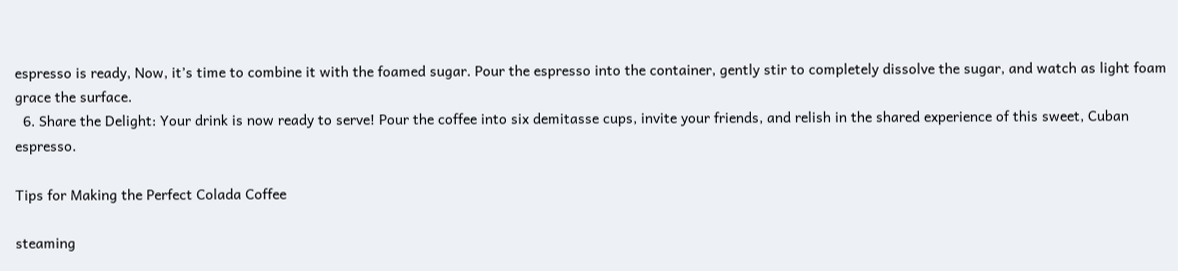espresso is ready, Now, it’s time to combine it with the foamed sugar. Pour the espresso into the container, gently stir to completely dissolve the sugar, and watch as light foam grace the surface.
  6. Share the Delight: Your drink is now ready to serve! Pour the coffee into six demitasse cups, invite your friends, and relish in the shared experience of this sweet, Cuban espresso.

Tips for Making the Perfect Colada Coffee

steaming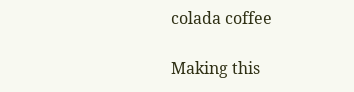colada coffee

Making this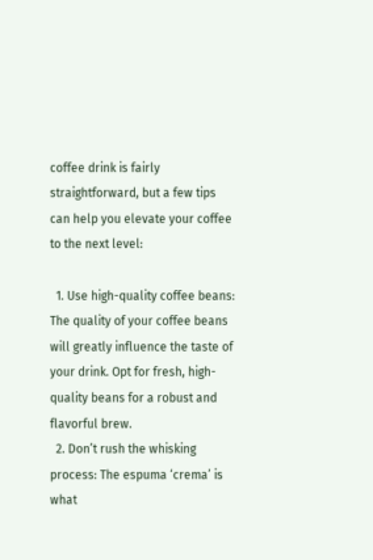coffee drink is fairly straightforward, but a few tips can help you elevate your coffee to the next level:

  1. Use high-quality coffee beans: The quality of your coffee beans will greatly influence the taste of your drink. Opt for fresh, high-quality beans for a robust and flavorful brew.
  2. Don’t rush the whisking process: The espuma ‘crema’ is what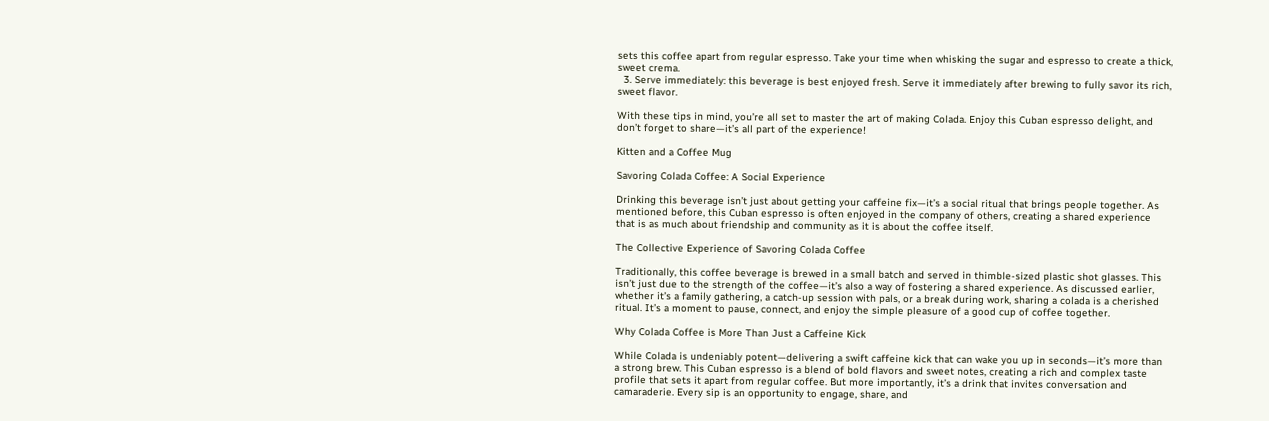sets this coffee apart from regular espresso. Take your time when whisking the sugar and espresso to create a thick, sweet crema.
  3. Serve immediately: this beverage is best enjoyed fresh. Serve it immediately after brewing to fully savor its rich, sweet flavor.

With these tips in mind, you’re all set to master the art of making Colada. Enjoy this Cuban espresso delight, and don’t forget to share—it’s all part of the experience!

Kitten and a Coffee Mug

Savoring Colada Coffee: A Social Experience

Drinking this beverage isn’t just about getting your caffeine fix—it’s a social ritual that brings people together. As mentioned before, this Cuban espresso is often enjoyed in the company of others, creating a shared experience that is as much about friendship and community as it is about the coffee itself.

The Collective Experience of Savoring Colada Coffee

Traditionally, this coffee beverage is brewed in a small batch and served in thimble-sized plastic shot glasses. This isn’t just due to the strength of the coffee—it’s also a way of fostering a shared experience. As discussed earlier, whether it’s a family gathering, a catch-up session with pals, or a break during work, sharing a colada is a cherished ritual. It’s a moment to pause, connect, and enjoy the simple pleasure of a good cup of coffee together.

Why Colada Coffee is More Than Just a Caffeine Kick

While Colada is undeniably potent—delivering a swift caffeine kick that can wake you up in seconds—it’s more than a strong brew. This Cuban espresso is a blend of bold flavors and sweet notes, creating a rich and complex taste profile that sets it apart from regular coffee. But more importantly, it’s a drink that invites conversation and camaraderie. Every sip is an opportunity to engage, share, and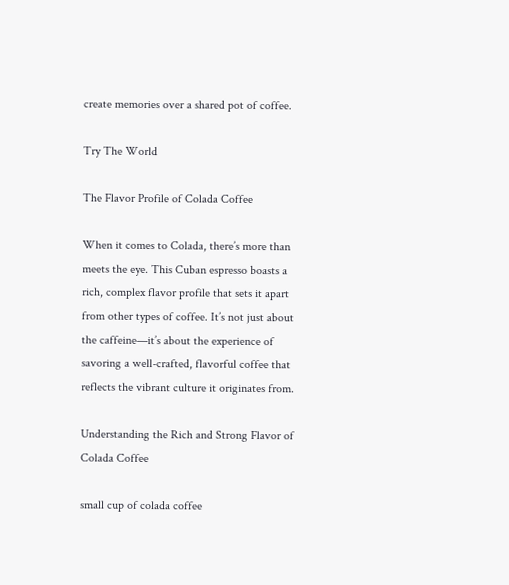create memories over a shared pot of coffee.

Try The World

The Flavor Profile of Colada Coffee

When it comes to Colada, there’s more than meets the eye. This Cuban espresso boasts a rich, complex flavor profile that sets it apart from other types of coffee. It’s not just about the caffeine—it’s about the experience of savoring a well-crafted, flavorful coffee that reflects the vibrant culture it originates from.

Understanding the Rich and Strong Flavor of Colada Coffee

small cup of colada coffee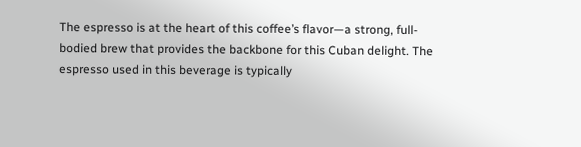The espresso is at the heart of this coffee’s flavor—a strong, full-bodied brew that provides the backbone for this Cuban delight. The espresso used in this beverage is typically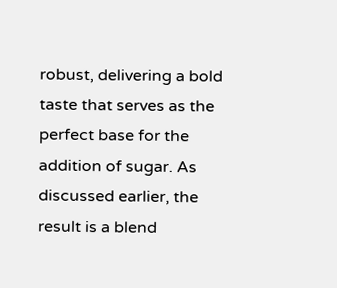robust, delivering a bold taste that serves as the perfect base for the addition of sugar. As discussed earlier, the result is a blend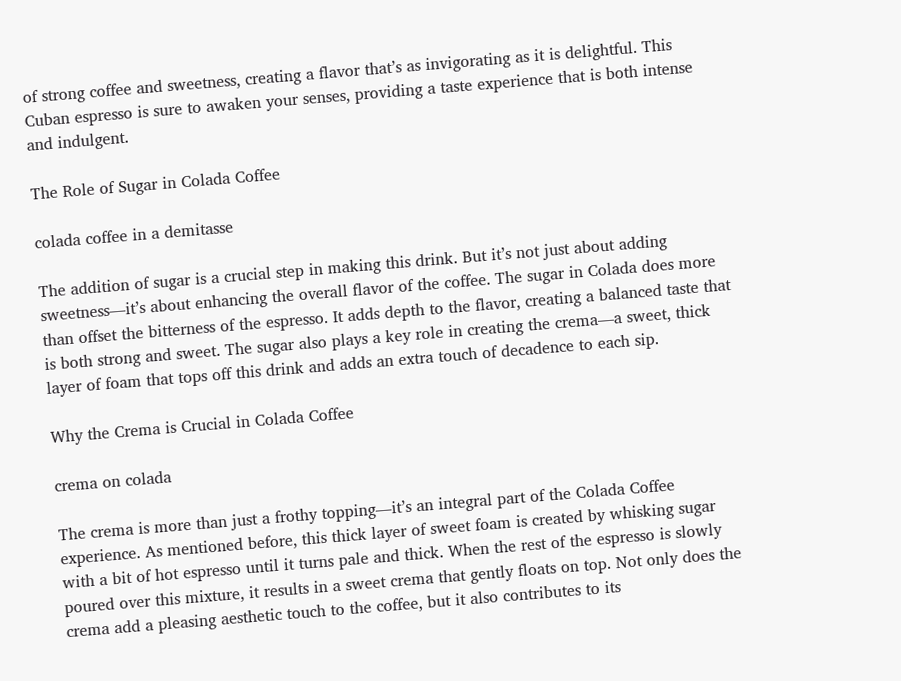of strong coffee and sweetness, creating a flavor that’s as invigorating as it is delightful. This Cuban espresso is sure to awaken your senses, providing a taste experience that is both intense and indulgent.

The Role of Sugar in Colada Coffee

colada coffee in a demitasse

The addition of sugar is a crucial step in making this drink. But it’s not just about adding sweetness—it’s about enhancing the overall flavor of the coffee. The sugar in Colada does more than offset the bitterness of the espresso. It adds depth to the flavor, creating a balanced taste that is both strong and sweet. The sugar also plays a key role in creating the crema—a sweet, thick layer of foam that tops off this drink and adds an extra touch of decadence to each sip.

Why the Crema is Crucial in Colada Coffee

crema on colada

The crema is more than just a frothy topping—it’s an integral part of the Colada Coffee experience. As mentioned before, this thick layer of sweet foam is created by whisking sugar with a bit of hot espresso until it turns pale and thick. When the rest of the espresso is slowly poured over this mixture, it results in a sweet crema that gently floats on top. Not only does the crema add a pleasing aesthetic touch to the coffee, but it also contributes to its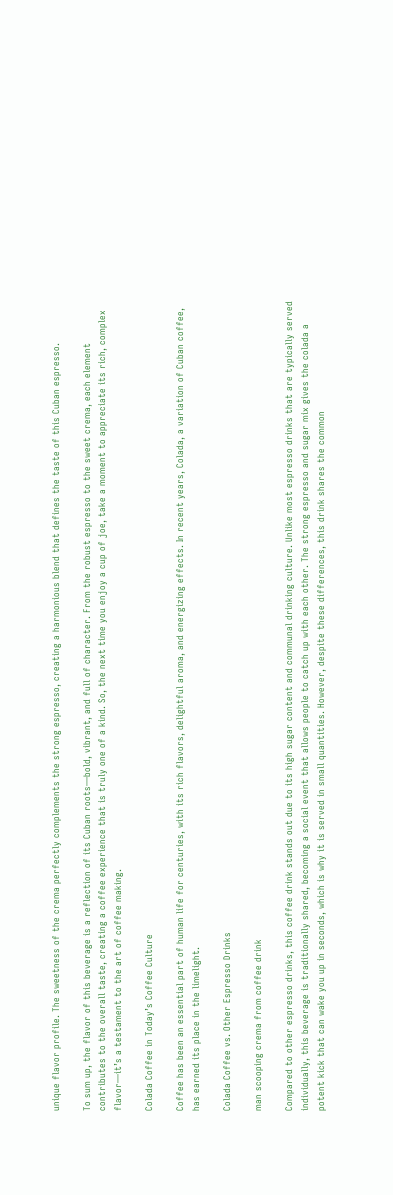unique flavor profile. The sweetness of the crema perfectly complements the strong espresso, creating a harmonious blend that defines the taste of this Cuban espresso.

To sum up, the flavor of this beverage is a reflection of its Cuban roots—bold, vibrant, and full of character. From the robust espresso to the sweet crema, each element contributes to the overall taste, creating a coffee experience that is truly one of a kind. So, the next time you enjoy a cup of joe, take a moment to appreciate its rich, complex flavor—it’s a testament to the art of coffee making.

Colada Coffee in Today’s Coffee Culture

Coffee has been an essential part of human life for centuries, with its rich flavors, delightful aroma, and energizing effects. In recent years, Colada, a variation of Cuban coffee, has earned its place in the limelight.

Colada Coffee vs. Other Espresso Drinks

man scooping crema from coffee drink

Compared to other espresso drinks, this coffee drink stands out due to its high sugar content and communal drinking culture. Unlike most espresso drinks that are typically served individually, this beverage is traditionally shared, becoming a social event that allows people to catch up with each other. The strong espresso and sugar mix gives the colada a potent kick that can wake you up in seconds, which is why it is served in small quantities. However, despite these differences, this drink shares the common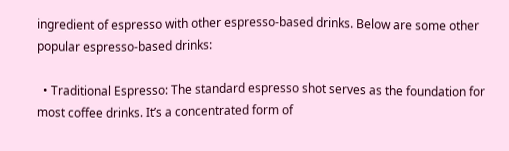ingredient of espresso with other espresso-based drinks. Below are some other popular espresso-based drinks:

  • Traditional Espresso: The standard espresso shot serves as the foundation for most coffee drinks. It’s a concentrated form of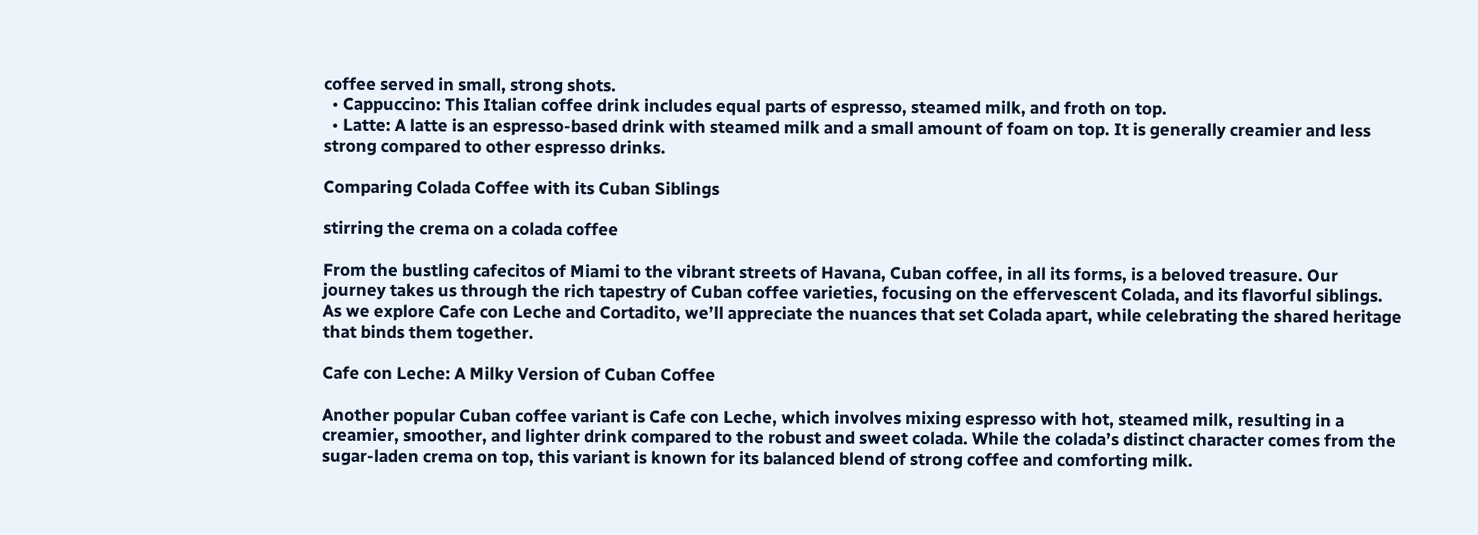coffee served in small, strong shots.
  • Cappuccino: This Italian coffee drink includes equal parts of espresso, steamed milk, and froth on top.
  • Latte: A latte is an espresso-based drink with steamed milk and a small amount of foam on top. It is generally creamier and less strong compared to other espresso drinks.

Comparing Colada Coffee with its Cuban Siblings

stirring the crema on a colada coffee

From the bustling cafecitos of Miami to the vibrant streets of Havana, Cuban coffee, in all its forms, is a beloved treasure. Our journey takes us through the rich tapestry of Cuban coffee varieties, focusing on the effervescent Colada, and its flavorful siblings. As we explore Cafe con Leche and Cortadito, we’ll appreciate the nuances that set Colada apart, while celebrating the shared heritage that binds them together.

Cafe con Leche: A Milky Version of Cuban Coffee

Another popular Cuban coffee variant is Cafe con Leche, which involves mixing espresso with hot, steamed milk, resulting in a creamier, smoother, and lighter drink compared to the robust and sweet colada. While the colada’s distinct character comes from the sugar-laden crema on top, this variant is known for its balanced blend of strong coffee and comforting milk.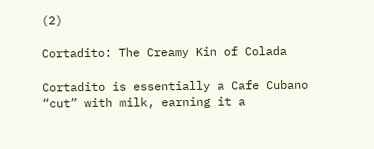(2)

Cortadito: The Creamy Kin of Colada

Cortadito is essentially a Cafe Cubano “cut” with milk, earning it a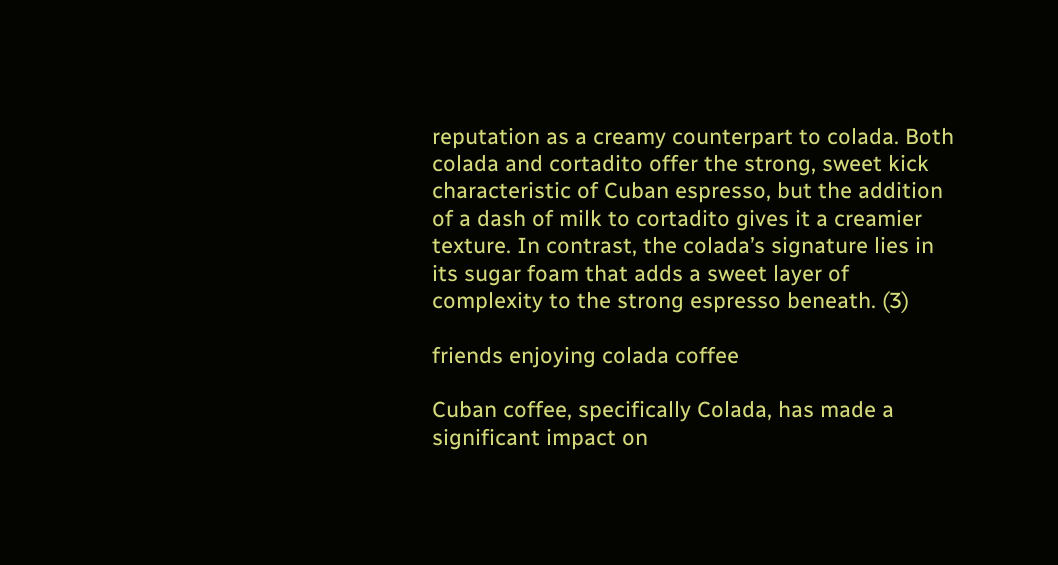reputation as a creamy counterpart to colada. Both colada and cortadito offer the strong, sweet kick characteristic of Cuban espresso, but the addition of a dash of milk to cortadito gives it a creamier texture. In contrast, the colada’s signature lies in its sugar foam that adds a sweet layer of complexity to the strong espresso beneath. (3)

friends enjoying colada coffee

Cuban coffee, specifically Colada, has made a significant impact on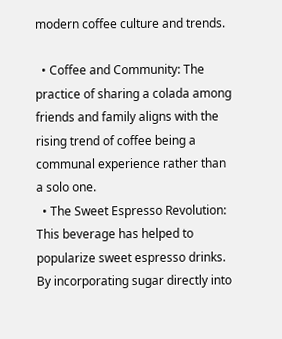modern coffee culture and trends.

  • Coffee and Community: The practice of sharing a colada among friends and family aligns with the rising trend of coffee being a communal experience rather than a solo one.
  • The Sweet Espresso Revolution: This beverage has helped to popularize sweet espresso drinks. By incorporating sugar directly into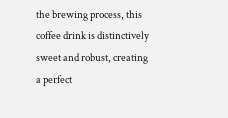the brewing process, this coffee drink is distinctively sweet and robust, creating a perfect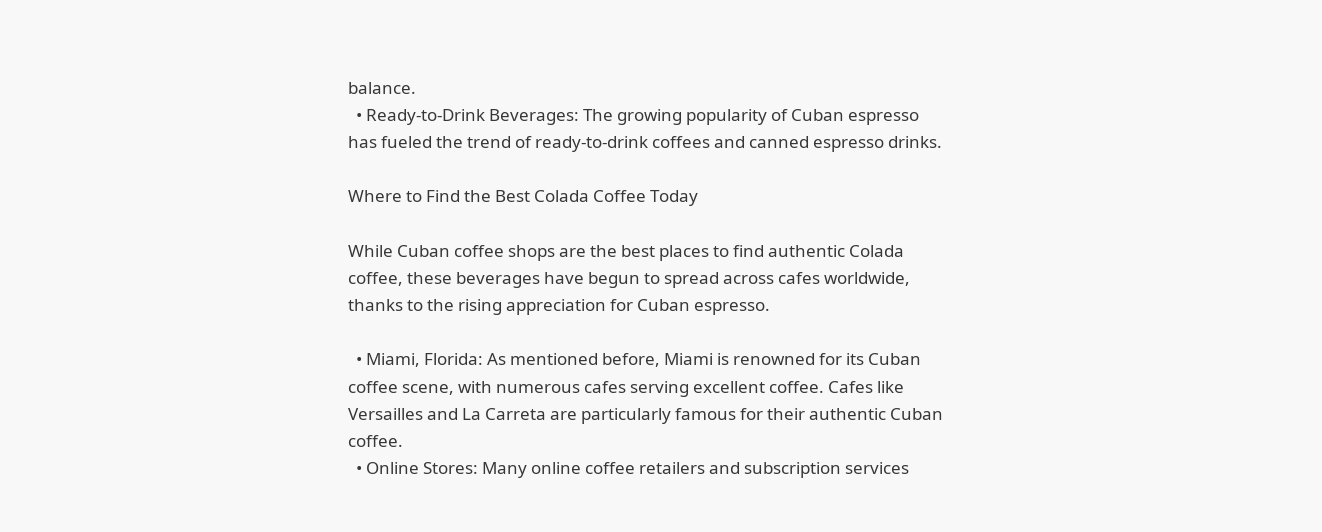balance.
  • Ready-to-Drink Beverages: The growing popularity of Cuban espresso has fueled the trend of ready-to-drink coffees and canned espresso drinks.

Where to Find the Best Colada Coffee Today

While Cuban coffee shops are the best places to find authentic Colada coffee, these beverages have begun to spread across cafes worldwide, thanks to the rising appreciation for Cuban espresso.

  • Miami, Florida: As mentioned before, Miami is renowned for its Cuban coffee scene, with numerous cafes serving excellent coffee. Cafes like Versailles and La Carreta are particularly famous for their authentic Cuban coffee.
  • Online Stores: Many online coffee retailers and subscription services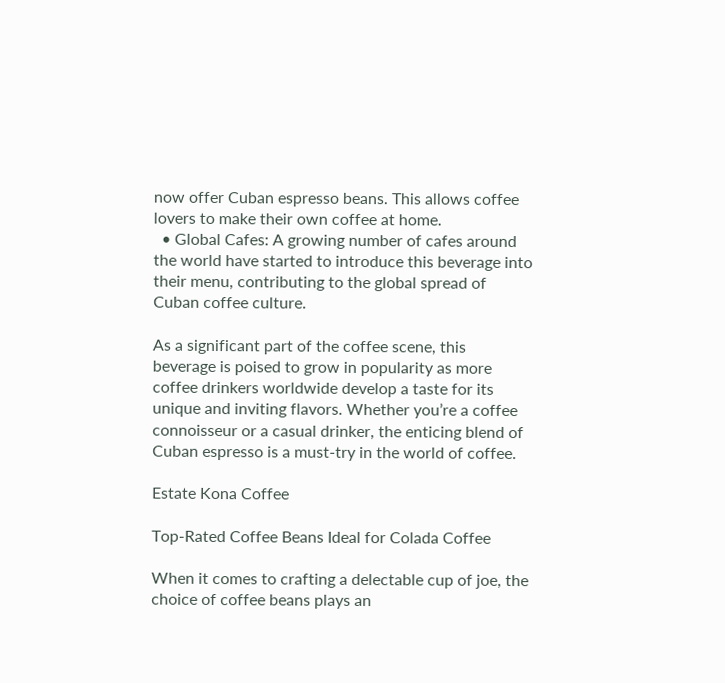now offer Cuban espresso beans. This allows coffee lovers to make their own coffee at home.
  • Global Cafes: A growing number of cafes around the world have started to introduce this beverage into their menu, contributing to the global spread of Cuban coffee culture.

As a significant part of the coffee scene, this beverage is poised to grow in popularity as more coffee drinkers worldwide develop a taste for its unique and inviting flavors. Whether you’re a coffee connoisseur or a casual drinker, the enticing blend of Cuban espresso is a must-try in the world of coffee.

Estate Kona Coffee

Top-Rated Coffee Beans Ideal for Colada Coffee

When it comes to crafting a delectable cup of joe, the choice of coffee beans plays an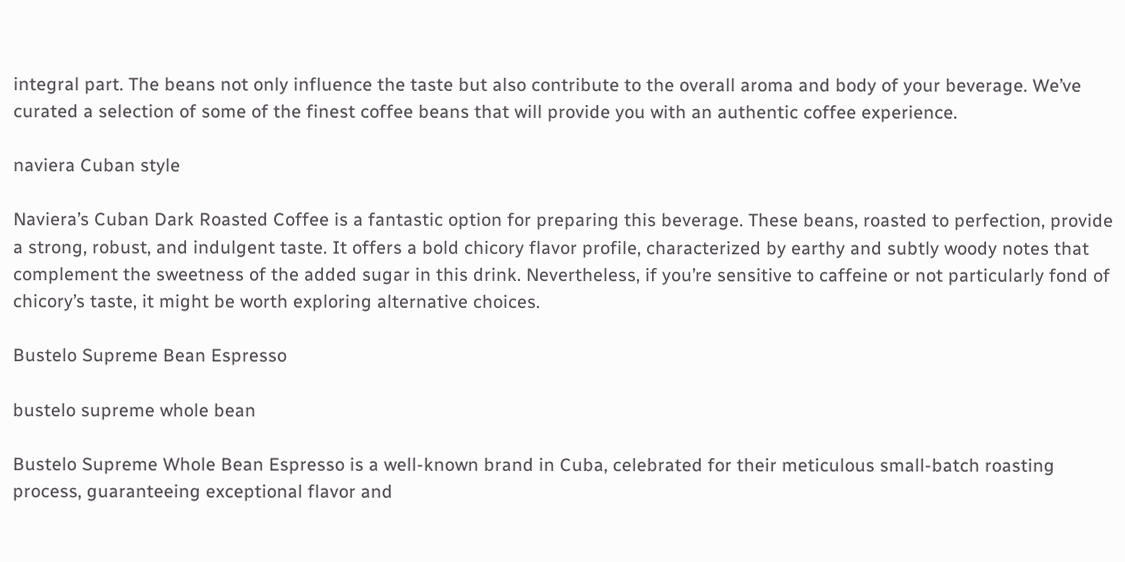integral part. The beans not only influence the taste but also contribute to the overall aroma and body of your beverage. We’ve curated a selection of some of the finest coffee beans that will provide you with an authentic coffee experience.

naviera Cuban style

Naviera’s Cuban Dark Roasted Coffee is a fantastic option for preparing this beverage. These beans, roasted to perfection, provide a strong, robust, and indulgent taste. It offers a bold chicory flavor profile, characterized by earthy and subtly woody notes that complement the sweetness of the added sugar in this drink. Nevertheless, if you’re sensitive to caffeine or not particularly fond of chicory’s taste, it might be worth exploring alternative choices.

Bustelo Supreme Bean Espresso

bustelo supreme whole bean

Bustelo Supreme Whole Bean Espresso is a well-known brand in Cuba, celebrated for their meticulous small-batch roasting process, guaranteeing exceptional flavor and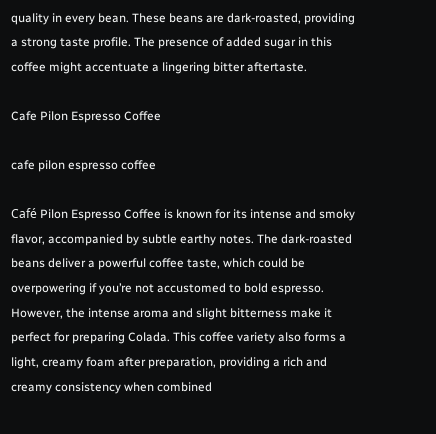quality in every bean. These beans are dark-roasted, providing a strong taste profile. The presence of added sugar in this coffee might accentuate a lingering bitter aftertaste.

Cafe Pilon Espresso Coffee

cafe pilon espresso coffee

Café Pilon Espresso Coffee is known for its intense and smoky flavor, accompanied by subtle earthy notes. The dark-roasted beans deliver a powerful coffee taste, which could be overpowering if you’re not accustomed to bold espresso. However, the intense aroma and slight bitterness make it perfect for preparing Colada. This coffee variety also forms a light, creamy foam after preparation, providing a rich and creamy consistency when combined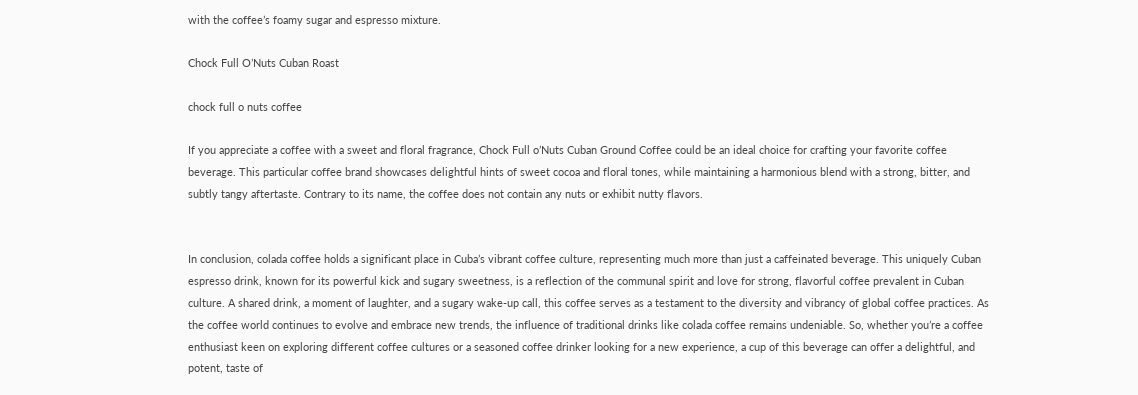with the coffee’s foamy sugar and espresso mixture.

Chock Full O’Nuts Cuban Roast

chock full o nuts coffee

If you appreciate a coffee with a sweet and floral fragrance, Chock Full o’Nuts Cuban Ground Coffee could be an ideal choice for crafting your favorite coffee beverage. This particular coffee brand showcases delightful hints of sweet cocoa and floral tones, while maintaining a harmonious blend with a strong, bitter, and subtly tangy aftertaste. Contrary to its name, the coffee does not contain any nuts or exhibit nutty flavors.


In conclusion, colada coffee holds a significant place in Cuba’s vibrant coffee culture, representing much more than just a caffeinated beverage. This uniquely Cuban espresso drink, known for its powerful kick and sugary sweetness, is a reflection of the communal spirit and love for strong, flavorful coffee prevalent in Cuban culture. A shared drink, a moment of laughter, and a sugary wake-up call, this coffee serves as a testament to the diversity and vibrancy of global coffee practices. As the coffee world continues to evolve and embrace new trends, the influence of traditional drinks like colada coffee remains undeniable. So, whether you’re a coffee enthusiast keen on exploring different coffee cultures or a seasoned coffee drinker looking for a new experience, a cup of this beverage can offer a delightful, and potent, taste of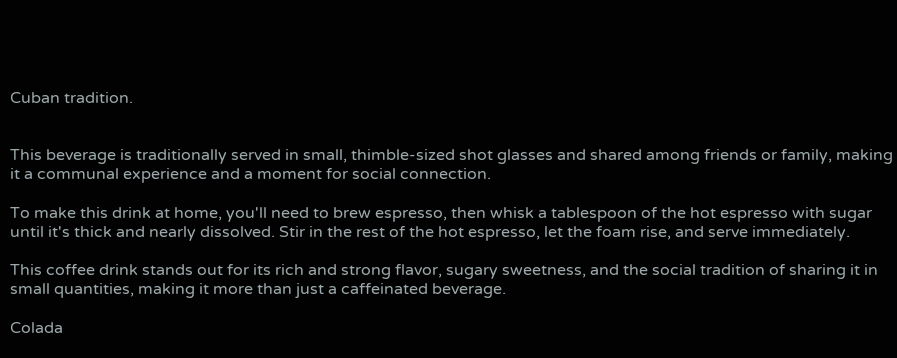Cuban tradition.


This beverage is traditionally served in small, thimble-sized shot glasses and shared among friends or family, making it a communal experience and a moment for social connection.

To make this drink at home, you'll need to brew espresso, then whisk a tablespoon of the hot espresso with sugar until it's thick and nearly dissolved. Stir in the rest of the hot espresso, let the foam rise, and serve immediately.

This coffee drink stands out for its rich and strong flavor, sugary sweetness, and the social tradition of sharing it in small quantities, making it more than just a caffeinated beverage.

Colada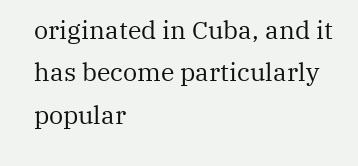originated in Cuba, and it has become particularly popular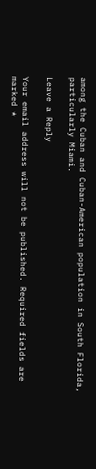among the Cuban and Cuban-American population in South Florida, particularly Miami.

Leave a Reply

Your email address will not be published. Required fields are marked *